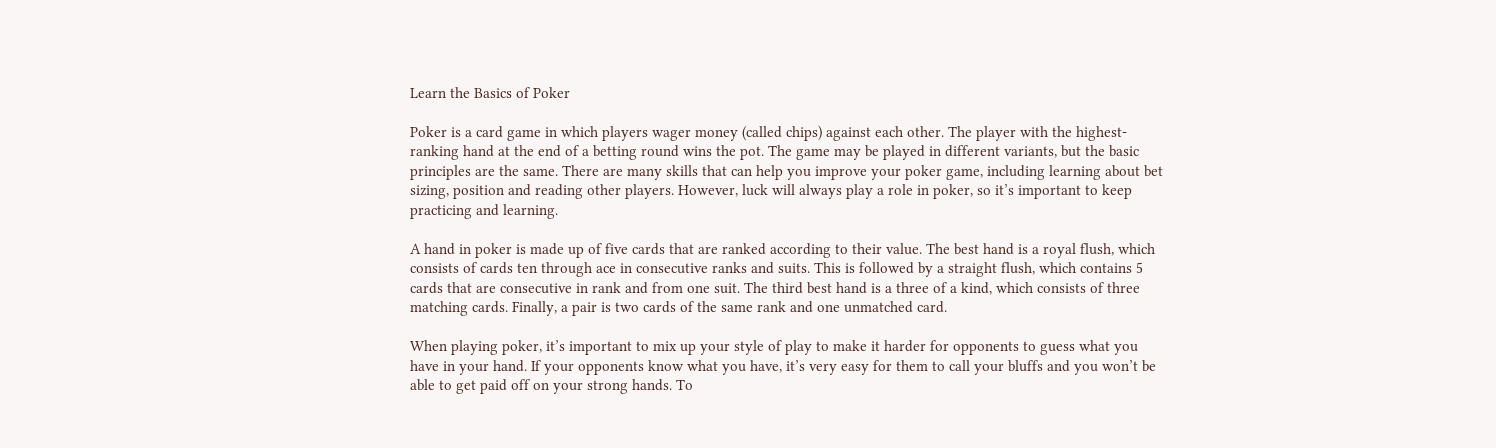Learn the Basics of Poker

Poker is a card game in which players wager money (called chips) against each other. The player with the highest-ranking hand at the end of a betting round wins the pot. The game may be played in different variants, but the basic principles are the same. There are many skills that can help you improve your poker game, including learning about bet sizing, position and reading other players. However, luck will always play a role in poker, so it’s important to keep practicing and learning.

A hand in poker is made up of five cards that are ranked according to their value. The best hand is a royal flush, which consists of cards ten through ace in consecutive ranks and suits. This is followed by a straight flush, which contains 5 cards that are consecutive in rank and from one suit. The third best hand is a three of a kind, which consists of three matching cards. Finally, a pair is two cards of the same rank and one unmatched card.

When playing poker, it’s important to mix up your style of play to make it harder for opponents to guess what you have in your hand. If your opponents know what you have, it’s very easy for them to call your bluffs and you won’t be able to get paid off on your strong hands. To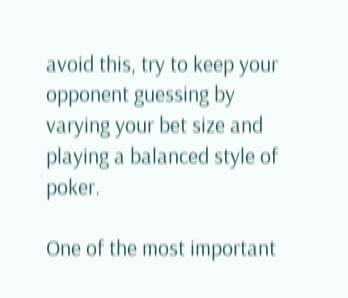avoid this, try to keep your opponent guessing by varying your bet size and playing a balanced style of poker.

One of the most important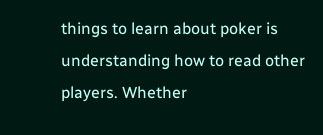things to learn about poker is understanding how to read other players. Whether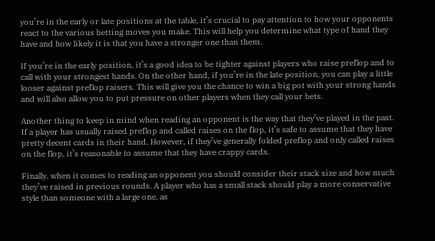you’re in the early or late positions at the table, it’s crucial to pay attention to how your opponents react to the various betting moves you make. This will help you determine what type of hand they have and how likely it is that you have a stronger one than them.

If you’re in the early position, it’s a good idea to be tighter against players who raise preflop and to call with your strongest hands. On the other hand, if you’re in the late position, you can play a little looser against preflop raisers. This will give you the chance to win a big pot with your strong hands and will also allow you to put pressure on other players when they call your bets.

Another thing to keep in mind when reading an opponent is the way that they’ve played in the past. If a player has usually raised preflop and called raises on the flop, it’s safe to assume that they have pretty decent cards in their hand. However, if they’ve generally folded preflop and only called raises on the flop, it’s reasonable to assume that they have crappy cards.

Finally, when it comes to reading an opponent you should consider their stack size and how much they’ve raised in previous rounds. A player who has a small stack should play a more conservative style than someone with a large one, as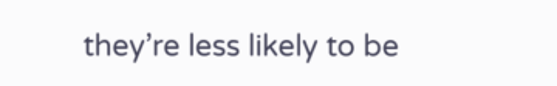they’re less likely to be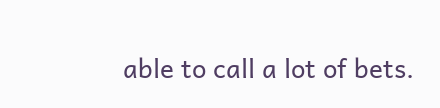able to call a lot of bets.